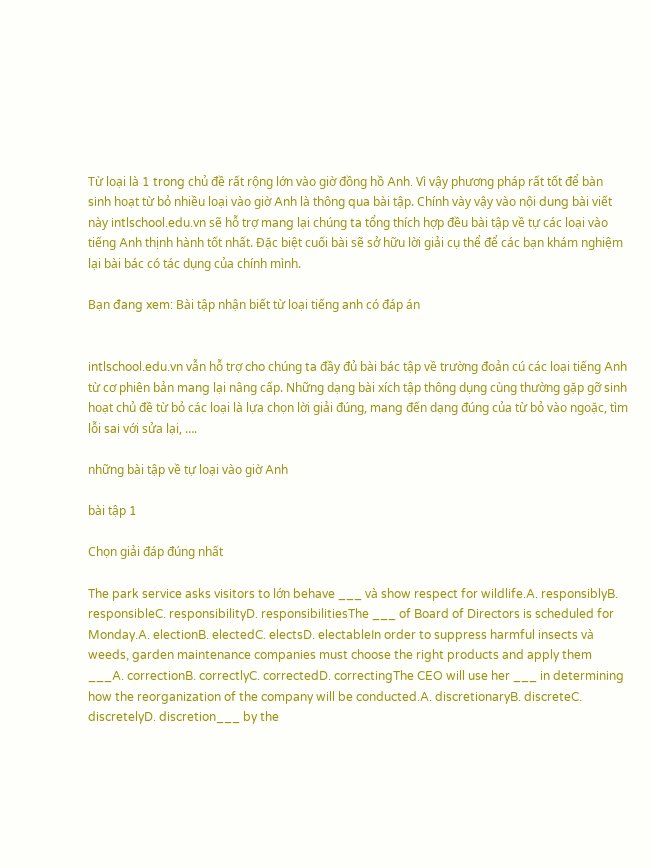Từ loại là 1 trong chủ đề rất rộng lớn vào giờ đồng hồ Anh. Vì vậy phương pháp rất tốt để bàn sinh hoạt từ bỏ nhiều loại vào giờ Anh là thông qua bài tập. Chính vày vậy vào nội dung bài viết này intlschool.edu.vn sẽ hỗ trợ mang lại chúng ta tổng thích hợp đều bài tập về tự các loại vào tiếng Anh thịnh hành tốt nhất. Đặc biệt cuối bài sẽ sở hữu lời giải cụ thể để các bạn khám nghiệm lại bài bác có tác dụng của chính mình.

Bạn đang xem: Bài tập nhận biết từ loại tiếng anh có đáp án


intlschool.edu.vn vẫn hỗ trợ cho chúng ta đầy đủ bài bác tập về trường đoản cú các loại tiếng Anh từ cơ phiên bản mang lại nâng cấp. Những dạng bài xích tập thông dụng cùng thường gặp gỡ sinh hoạt chủ đề từ bỏ các loại là lựa chọn lời giải đúng, mang đến dạng đúng của từ bỏ vào ngoặc, tìm lỗi sai với sửa lại, ….

những bài tập về tự loại vào giờ Anh

bài tập 1

Chọn giải đáp đúng nhất

The park service asks visitors to lớn behave ___ và show respect for wildlife.A. responsiblyB. responsibleC. responsibilityD. responsibilitiesThe ___ of Board of Directors is scheduled for Monday.A. electionB. electedC. electsD. electableIn order to suppress harmful insects và weeds, garden maintenance companies must choose the right products and apply them ___A. correctionB. correctlyC. correctedD. correctingThe CEO will use her ___ in determining how the reorganization of the company will be conducted.A. discretionaryB. discreteC. discretelyD. discretion___ by the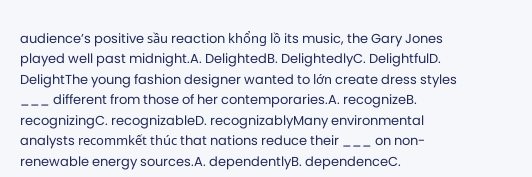audience’s positive sầu reaction khổng lồ its music, the Gary Jones played well past midnight.A. DelightedB. DelightedlyC. DelightfulD. DelightThe young fashion designer wanted to lớn create dress styles ___ different from those of her contemporaries.A. recognizeB. recognizingC. recognizableD. recognizablyMany environmental analysts recommkết thúc that nations reduce their ___ on non-renewable energy sources.A. dependentlyB. dependenceC.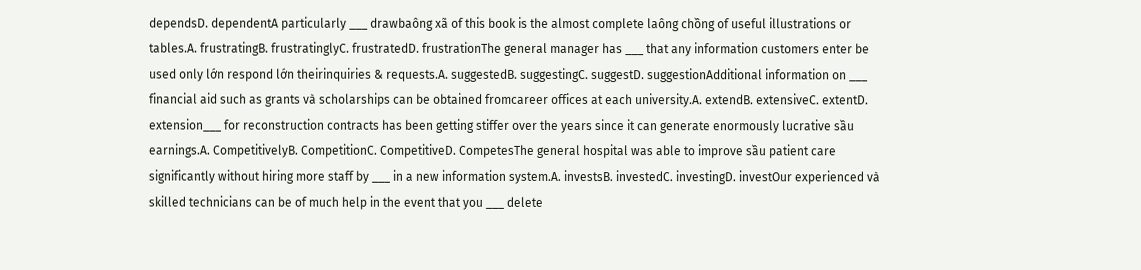dependsD. dependentA particularly ___ drawbaông xã of this book is the almost complete laông chồng of useful illustrations or tables.A. frustratingB. frustratinglyC. frustratedD. frustrationThe general manager has ___ that any information customers enter be used only lớn respond lớn theirinquiries & requests.A. suggestedB. suggestingC. suggestD. suggestionAdditional information on ___ financial aid such as grants và scholarships can be obtained fromcareer offices at each university.A. extendB. extensiveC. extentD. extension___ for reconstruction contracts has been getting stiffer over the years since it can generate enormously lucrative sầu earnings.A. CompetitivelyB. CompetitionC. CompetitiveD. CompetesThe general hospital was able to improve sầu patient care significantly without hiring more staff by ___ in a new information system.A. investsB. investedC. investingD. investOur experienced và skilled technicians can be of much help in the event that you ___ delete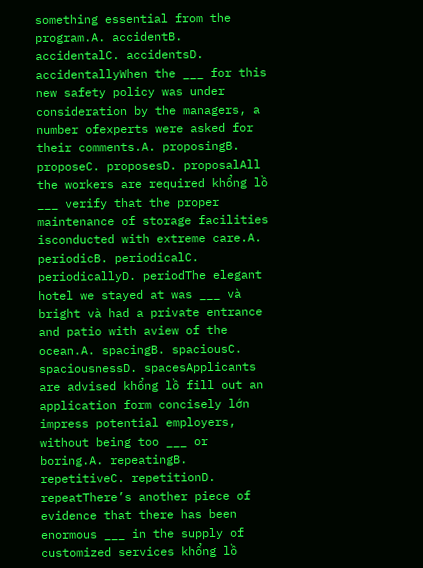something essential from the program.A. accidentB. accidentalC. accidentsD. accidentallyWhen the ___ for this new safety policy was under consideration by the managers, a number ofexperts were asked for their comments.A. proposingB. proposeC. proposesD. proposalAll the workers are required khổng lồ ___ verify that the proper maintenance of storage facilities isconducted with extreme care.A. periodicB. periodicalC. periodicallyD. periodThe elegant hotel we stayed at was ___ và bright và had a private entrance and patio with aview of the ocean.A. spacingB. spaciousC. spaciousnessD. spacesApplicants are advised khổng lồ fill out an application form concisely lớn impress potential employers, without being too ___ or boring.A. repeatingB. repetitiveC. repetitionD. repeatThere’s another piece of evidence that there has been enormous ___ in the supply of customized services khổng lồ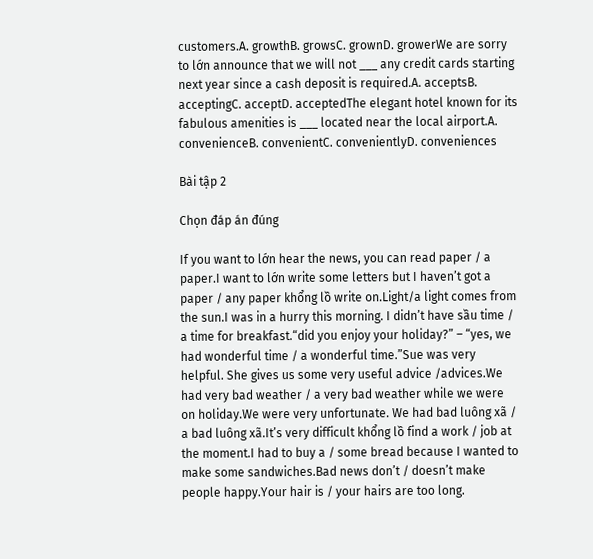customers.A. growthB. growsC. grownD. growerWe are sorry to lớn announce that we will not ___ any credit cards starting next year since a cash deposit is required.A. acceptsB. acceptingC. acceptD. acceptedThe elegant hotel known for its fabulous amenities is ___ located near the local airport.A. convenienceB. convenientC. convenientlyD. conveniences

Bài tập 2

Chọn đáp án đúng

If you want to lớn hear the news, you can read paper / a paper.I want to lớn write some letters but I haven’t got a paper / any paper khổng lồ write on.Light/a light comes from the sun.I was in a hurry this morning. I didn’t have sầu time / a time for breakfast.“did you enjoy your holiday?” – “yes, we had wonderful time / a wonderful time.”Sue was very helpful. She gives us some very useful advice /advices.We had very bad weather / a very bad weather while we were on holiday.We were very unfortunate. We had bad luông xã / a bad luông xã.It’s very difficult khổng lồ find a work / job at the moment.I had to buy a / some bread because I wanted to make some sandwiches.Bad news don’t / doesn’t make people happy.Your hair is / your hairs are too long.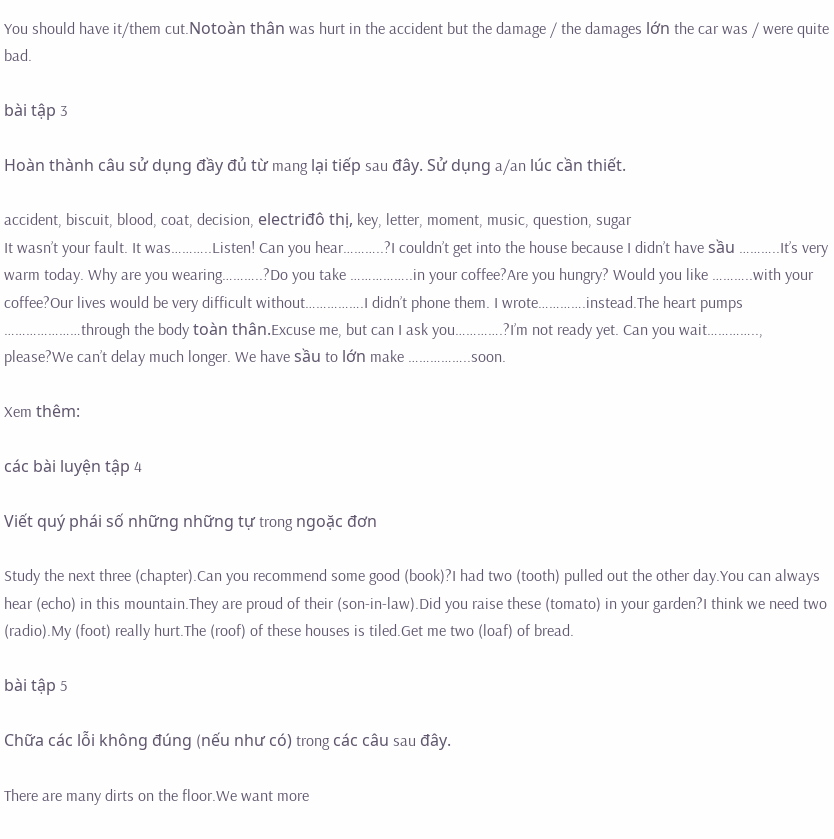You should have it/them cut.Notoàn thân was hurt in the accident but the damage / the damages lớn the car was / were quite bad.

bài tập 3

Hoàn thành câu sử dụng đầy đủ từ mang lại tiếp sau đây. Sử dụng a/an lúc cần thiết.

accident, biscuit, blood, coat, decision, electriđô thị, key, letter, moment, music, question, sugar
It wasn’t your fault. It was………..Listen! Can you hear………..?I couldn’t get into the house because I didn’t have sầu ………..It’s very warm today. Why are you wearing………..?Do you take ……………..in your coffee?Are you hungry? Would you like ………..with your coffee?Our lives would be very difficult without…………….I didn’t phone them. I wrote………….instead.The heart pumps …………………through the body toàn thân.Excuse me, but can I ask you………….?I’m not ready yet. Can you wait………….., please?We can’t delay much longer. We have sầu to lớn make ……………..soon.

Xem thêm:

các bài luyện tập 4

Viết quý phái số những những tự trong ngoặc đơn

Study the next three (chapter).Can you recommend some good (book)?I had two (tooth) pulled out the other day.You can always hear (echo) in this mountain.They are proud of their (son-in-law).Did you raise these (tomato) in your garden?I think we need two (radio).My (foot) really hurt.The (roof) of these houses is tiled.Get me two (loaf) of bread.

bài tập 5

Chữa các lỗi không đúng (nếu như có) trong các câu sau đây.

There are many dirts on the floor.We want more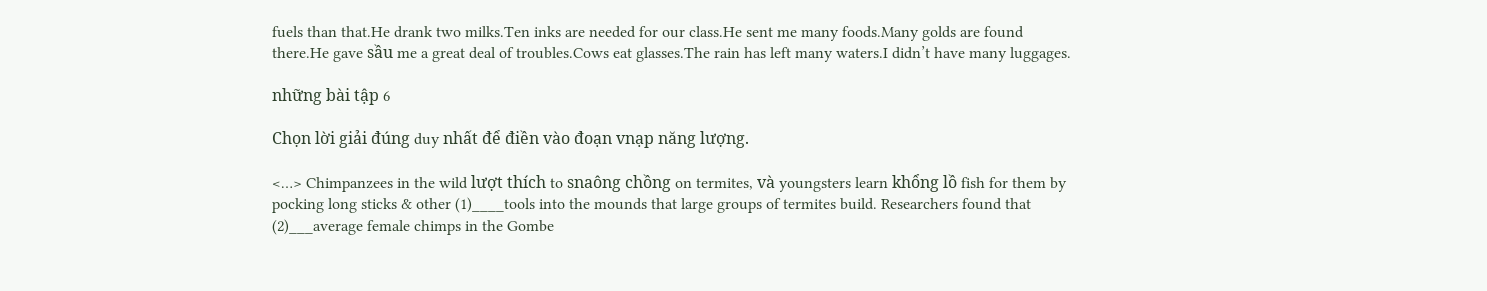fuels than that.He drank two milks.Ten inks are needed for our class.He sent me many foods.Many golds are found there.He gave sầu me a great deal of troubles.Cows eat glasses.The rain has left many waters.I didn’t have many luggages.

những bài tập 6

Chọn lời giải đúng duy nhất để điền vào đoạn vnạp năng lượng.

<…> Chimpanzees in the wild lượt thích to snaông chồng on termites, và youngsters learn khổng lồ fish for them by pocking long sticks & other (1)____tools into the mounds that large groups of termites build. Researchers found that (2)___average female chimps in the Gombe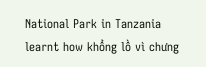National Park in Tanzania learnt how khổng lồ vì chưng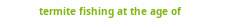termite fishing at the age of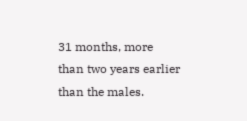31 months, more than two years earlier than the males.